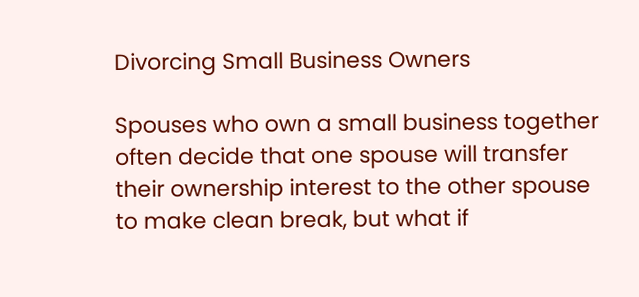Divorcing Small Business Owners

Spouses who own a small business together often decide that one spouse will transfer their ownership interest to the other spouse to make clean break, but what if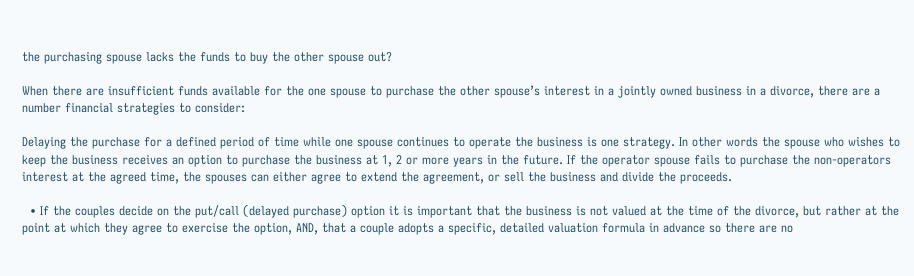the purchasing spouse lacks the funds to buy the other spouse out?

When there are insufficient funds available for the one spouse to purchase the other spouse’s interest in a jointly owned business in a divorce, there are a number financial strategies to consider:

Delaying the purchase for a defined period of time while one spouse continues to operate the business is one strategy. In other words the spouse who wishes to keep the business receives an option to purchase the business at 1, 2 or more years in the future. If the operator spouse fails to purchase the non-operators interest at the agreed time, the spouses can either agree to extend the agreement, or sell the business and divide the proceeds.

  • If the couples decide on the put/call (delayed purchase) option it is important that the business is not valued at the time of the divorce, but rather at the point at which they agree to exercise the option, AND, that a couple adopts a specific, detailed valuation formula in advance so there are no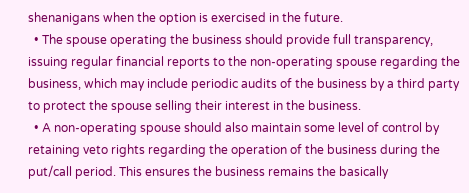shenanigans when the option is exercised in the future.
  • The spouse operating the business should provide full transparency, issuing regular financial reports to the non-operating spouse regarding the business, which may include periodic audits of the business by a third party to protect the spouse selling their interest in the business.
  • A non-operating spouse should also maintain some level of control by retaining veto rights regarding the operation of the business during the put/call period. This ensures the business remains the basically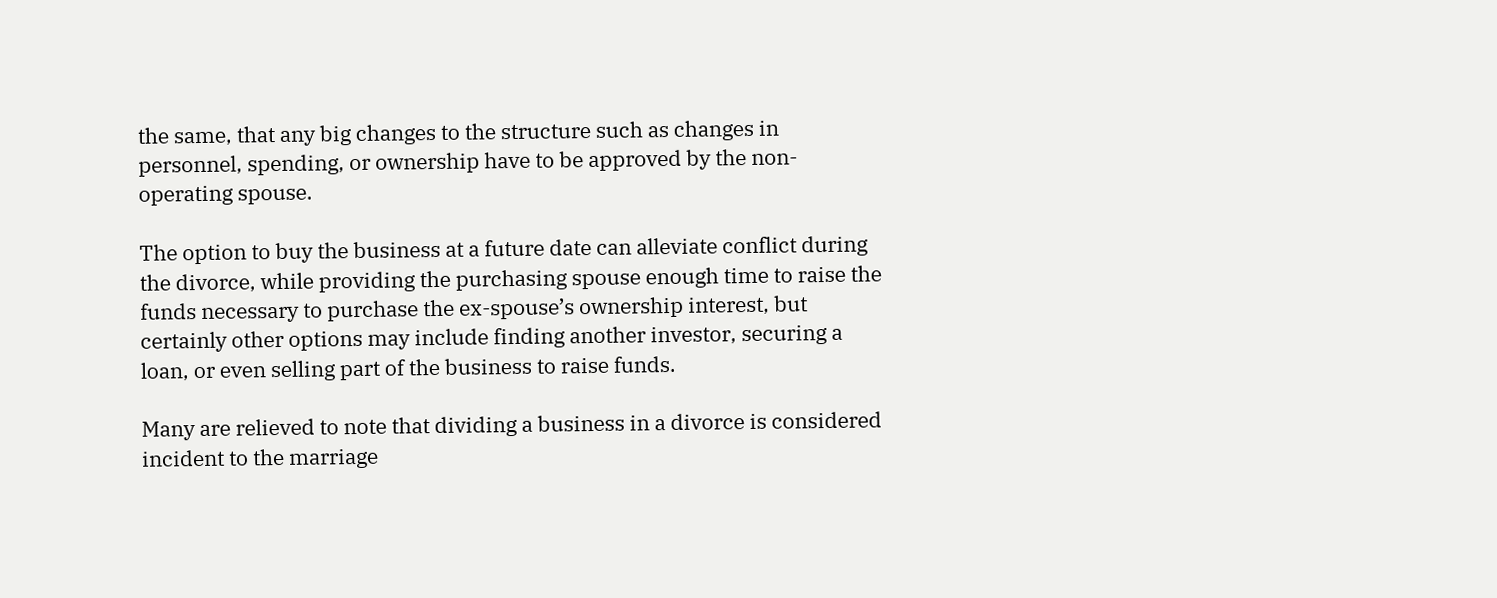the same, that any big changes to the structure such as changes in personnel, spending, or ownership have to be approved by the non-operating spouse.

The option to buy the business at a future date can alleviate conflict during the divorce, while providing the purchasing spouse enough time to raise the funds necessary to purchase the ex-spouse’s ownership interest, but certainly other options may include finding another investor, securing a loan, or even selling part of the business to raise funds.

Many are relieved to note that dividing a business in a divorce is considered incident to the marriage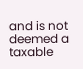and is not deemed a taxable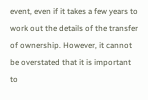event, even if it takes a few years to work out the details of the transfer of ownership. However, it cannot be overstated that it is important to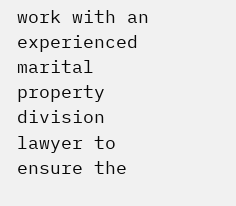work with an experienced marital property division lawyer to ensure the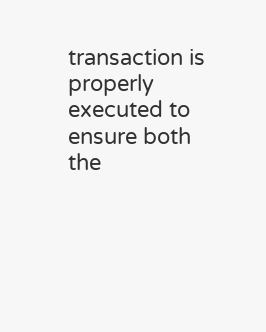transaction is properly executed to ensure both the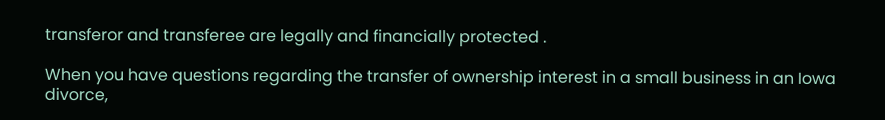transferor and transferee are legally and financially protected .

When you have questions regarding the transfer of ownership interest in a small business in an Iowa divorce,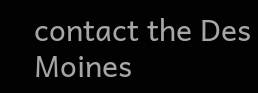contact the Des Moines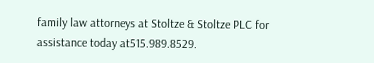family law attorneys at Stoltze & Stoltze PLC for assistance today at515.989.8529.